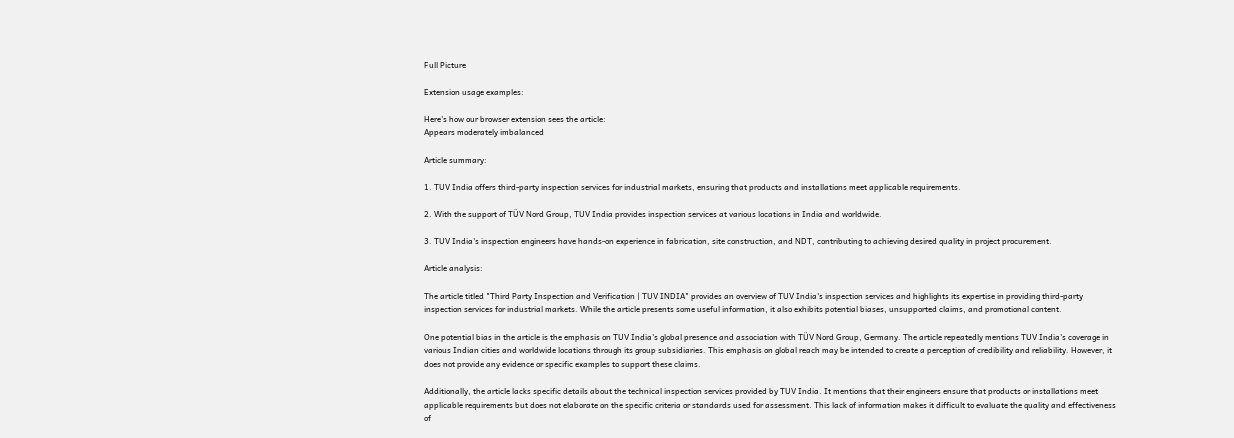Full Picture

Extension usage examples:

Here's how our browser extension sees the article:
Appears moderately imbalanced

Article summary:

1. TUV India offers third-party inspection services for industrial markets, ensuring that products and installations meet applicable requirements.

2. With the support of TÜV Nord Group, TUV India provides inspection services at various locations in India and worldwide.

3. TUV India's inspection engineers have hands-on experience in fabrication, site construction, and NDT, contributing to achieving desired quality in project procurement.

Article analysis:

The article titled "Third Party Inspection and Verification | TUV INDIA" provides an overview of TUV India's inspection services and highlights its expertise in providing third-party inspection services for industrial markets. While the article presents some useful information, it also exhibits potential biases, unsupported claims, and promotional content.

One potential bias in the article is the emphasis on TUV India's global presence and association with TÜV Nord Group, Germany. The article repeatedly mentions TUV India's coverage in various Indian cities and worldwide locations through its group subsidiaries. This emphasis on global reach may be intended to create a perception of credibility and reliability. However, it does not provide any evidence or specific examples to support these claims.

Additionally, the article lacks specific details about the technical inspection services provided by TUV India. It mentions that their engineers ensure that products or installations meet applicable requirements but does not elaborate on the specific criteria or standards used for assessment. This lack of information makes it difficult to evaluate the quality and effectiveness of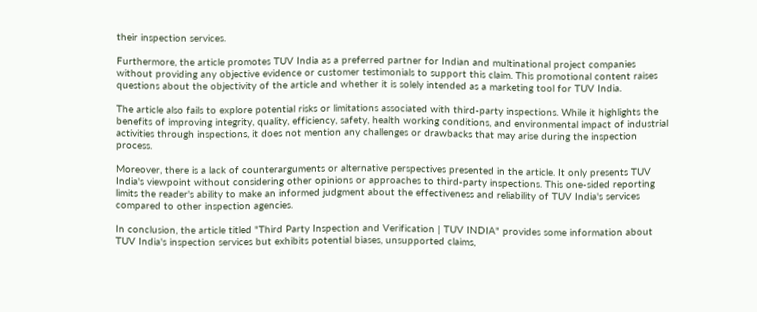their inspection services.

Furthermore, the article promotes TUV India as a preferred partner for Indian and multinational project companies without providing any objective evidence or customer testimonials to support this claim. This promotional content raises questions about the objectivity of the article and whether it is solely intended as a marketing tool for TUV India.

The article also fails to explore potential risks or limitations associated with third-party inspections. While it highlights the benefits of improving integrity, quality, efficiency, safety, health working conditions, and environmental impact of industrial activities through inspections, it does not mention any challenges or drawbacks that may arise during the inspection process.

Moreover, there is a lack of counterarguments or alternative perspectives presented in the article. It only presents TUV India's viewpoint without considering other opinions or approaches to third-party inspections. This one-sided reporting limits the reader's ability to make an informed judgment about the effectiveness and reliability of TUV India's services compared to other inspection agencies.

In conclusion, the article titled "Third Party Inspection and Verification | TUV INDIA" provides some information about TUV India's inspection services but exhibits potential biases, unsupported claims,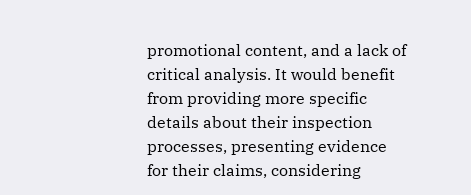promotional content, and a lack of critical analysis. It would benefit from providing more specific details about their inspection processes, presenting evidence for their claims, considering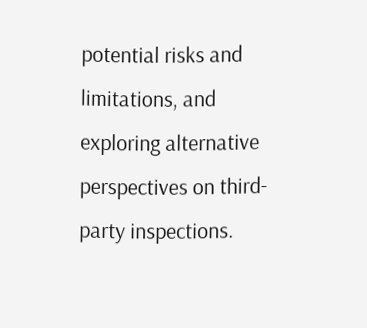potential risks and limitations, and exploring alternative perspectives on third-party inspections.